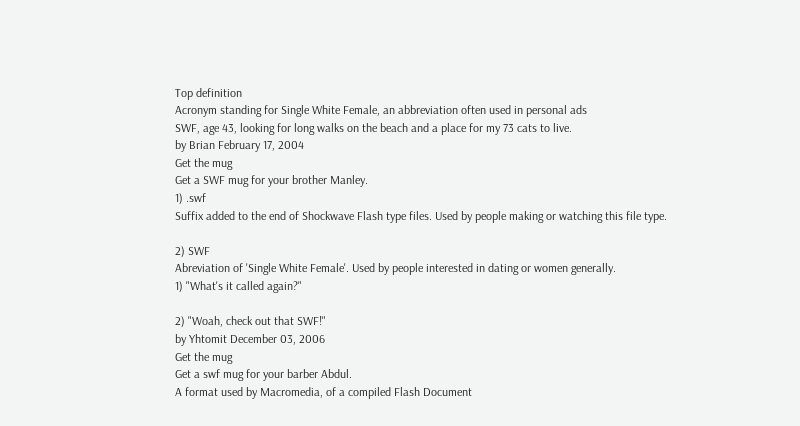Top definition
Acronym standing for Single White Female, an abbreviation often used in personal ads
SWF, age 43, looking for long walks on the beach and a place for my 73 cats to live.
by Brian February 17, 2004
Get the mug
Get a SWF mug for your brother Manley.
1) .swf
Suffix added to the end of Shockwave Flash type files. Used by people making or watching this file type.

2) SWF
Abreviation of 'Single White Female'. Used by people interested in dating or women generally.
1) "What's it called again?"

2) "Woah, check out that SWF!"
by Yhtomit December 03, 2006
Get the mug
Get a swf mug for your barber Abdul.
A format used by Macromedia, of a compiled Flash Document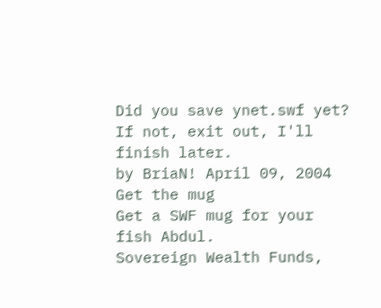Did you save ynet.swf yet? If not, exit out, I'll finish later.
by BriaN! April 09, 2004
Get the mug
Get a SWF mug for your fish Abdul.
Sovereign Wealth Funds,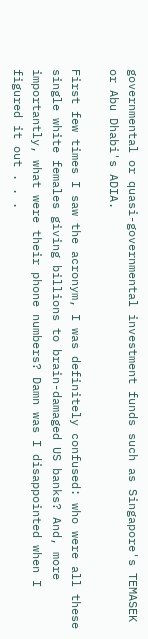governmental or quasi-governmental investment funds such as Singapore's TEMASEK or Abu Dhabi's ADIA.

First few times I saw the acronym, I was definitely confused: who were all these single white females giving billions to brain-damaged US banks? And, more importantly, what were their phone numbers? Damn was I disappointed when I figured it out . . .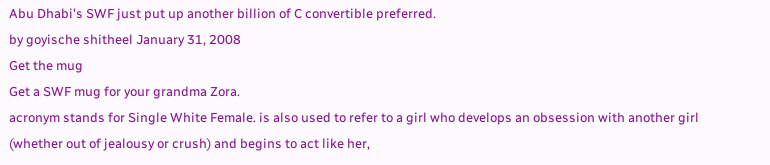Abu Dhabi's SWF just put up another billion of C convertible preferred.
by goyische shitheel January 31, 2008
Get the mug
Get a SWF mug for your grandma Zora.
acronym stands for Single White Female. is also used to refer to a girl who develops an obsession with another girl (whether out of jealousy or crush) and begins to act like her,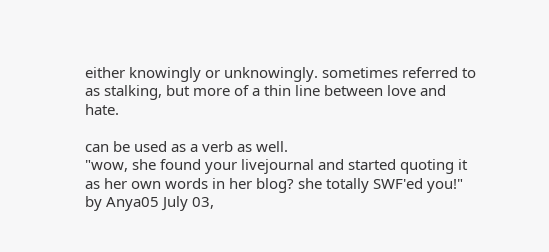either knowingly or unknowingly. sometimes referred to as stalking, but more of a thin line between love and hate.

can be used as a verb as well.
"wow, she found your livejournal and started quoting it as her own words in her blog? she totally SWF'ed you!"
by Anya05 July 03,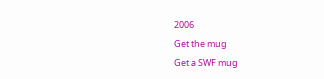2006
Get the mug
Get a SWF mug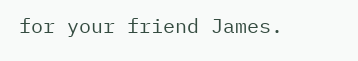for your friend James.